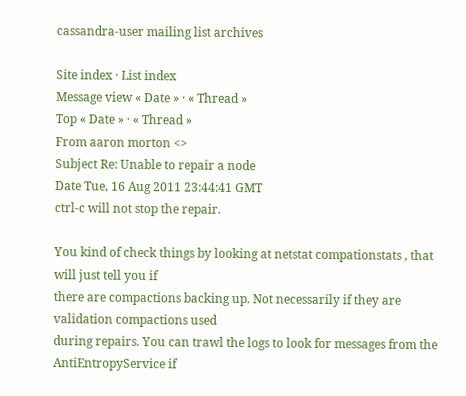cassandra-user mailing list archives

Site index · List index
Message view « Date » · « Thread »
Top « Date » · « Thread »
From aaron morton <>
Subject Re: Unable to repair a node
Date Tue, 16 Aug 2011 23:44:41 GMT
ctrl-c will not stop the repair.

You kind of check things by looking at netstat compationstats , that will just tell you if
there are compactions backing up. Not necessarily if they are validation compactions used
during repairs. You can trawl the logs to look for messages from the AntiEntropyService if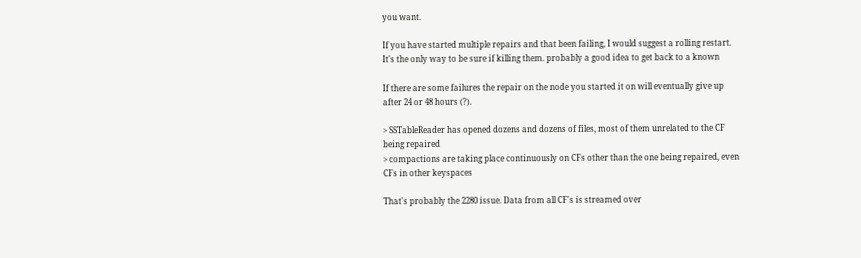you want.

If you have started multiple repairs and that been failing, I would suggest a rolling restart.
It's the only way to be sure if killing them. probably a good idea to get back to a known

If there are some failures the repair on the node you started it on will eventually give up
after 24 or 48 hours (?).

> SSTableReader has opened dozens and dozens of files, most of them unrelated to the CF
being repaired
> compactions are taking place continuously on CFs other than the one being repaired, even
CFs in other keyspaces

That's probably the 2280 issue. Data from all CF's is streamed over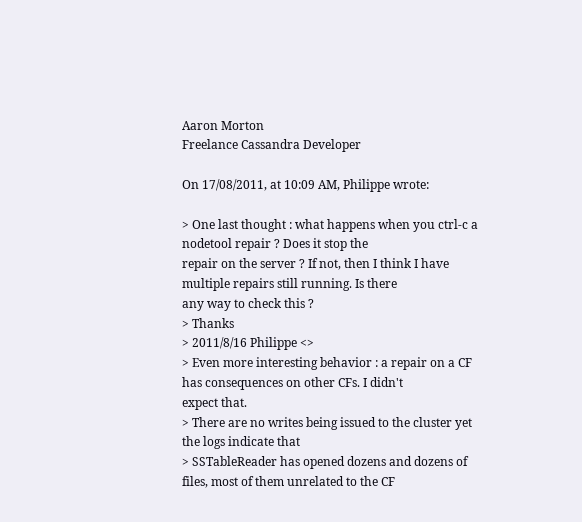Aaron Morton
Freelance Cassandra Developer

On 17/08/2011, at 10:09 AM, Philippe wrote:

> One last thought : what happens when you ctrl-c a nodetool repair ? Does it stop the
repair on the server ? If not, then I think I have multiple repairs still running. Is there
any way to check this ?
> Thanks
> 2011/8/16 Philippe <>
> Even more interesting behavior : a repair on a CF has consequences on other CFs. I didn't
expect that.
> There are no writes being issued to the cluster yet the logs indicate that
> SSTableReader has opened dozens and dozens of files, most of them unrelated to the CF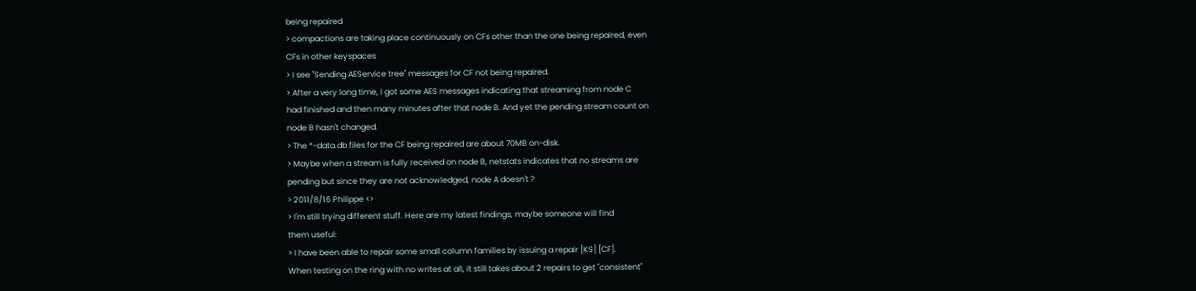being repaired
> compactions are taking place continuously on CFs other than the one being repaired, even
CFs in other keyspaces
> I see "Sending AEService tree" messages for CF not being repaired.
> After a very long time, I got some AES messages indicating that streaming from node C
had finished and then many minutes after that node B. And yet the pending stream count on
node B hasn't changed.
> The *-data.db files for the CF being repaired are about 70MB on-disk.
> Maybe when a stream is fully received on node B, netstats indicates that no streams are
pending but since they are not acknowledged, node A doesn't ?
> 2011/8/16 Philippe <>
> I'm still trying different stuff. Here are my latest findings, maybe someone will find
them useful:
> I have been able to repair some small column families by issuing a repair [KS] [CF].
When testing on the ring with no writes at all, it still takes about 2 repairs to get "consistent"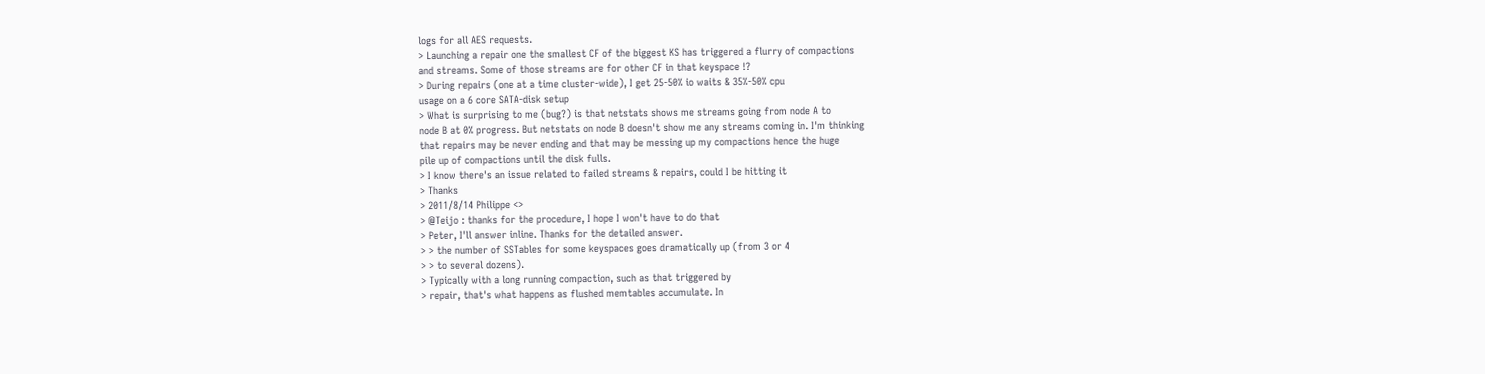logs for all AES requests.
> Launching a repair one the smallest CF of the biggest KS has triggered a flurry of compactions
and streams. Some of those streams are for other CF in that keyspace !?
> During repairs (one at a time cluster-wide), I get 25-50% io waits & 35%-50% cpu
usage on a 6 core SATA-disk setup
> What is surprising to me (bug?) is that netstats shows me streams going from node A to
node B at 0% progress. But netstats on node B doesn't show me any streams coming in. I'm thinking
that repairs may be never ending and that may be messing up my compactions hence the huge
pile up of compactions until the disk fulls.
> I know there's an issue related to failed streams & repairs, could I be hitting it
> Thanks
> 2011/8/14 Philippe <>
> @Teijo : thanks for the procedure, I hope I won't have to do that
> Peter, I'll answer inline. Thanks for the detailed answer.
> > the number of SSTables for some keyspaces goes dramatically up (from 3 or 4
> > to several dozens).
> Typically with a long running compaction, such as that triggered by
> repair, that's what happens as flushed memtables accumulate. In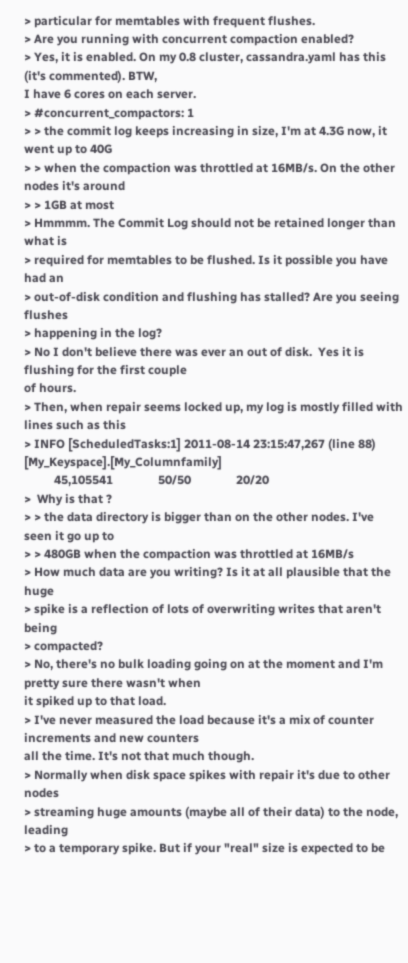> particular for memtables with frequent flushes.
> Are you running with concurrent compaction enabled?
> Yes, it is enabled. On my 0.8 cluster, cassandra.yaml has this (it's commented). BTW,
I have 6 cores on each server.
> #concurrent_compactors: 1
> > the commit log keeps increasing in size, I'm at 4.3G now, it went up to 40G
> > when the compaction was throttled at 16MB/s. On the other nodes it's around
> > 1GB at most
> Hmmmm. The Commit Log should not be retained longer than what is
> required for memtables to be flushed. Is it possible you have had an
> out-of-disk condition and flushing has stalled? Are you seeing flushes
> happening in the log?
> No I don't believe there was ever an out of disk.  Yes it is flushing for the first couple
of hours.
> Then, when repair seems locked up, my log is mostly filled with lines such as this
> INFO [ScheduledTasks:1] 2011-08-14 23:15:47,267 (line 88) [My_Keyspace].[My_Columnfamily]
          45,105541               50/50               20/20
>  Why is that ?
> > the data directory is bigger than on the other nodes. I've seen it go up to
> > 480GB when the compaction was throttled at 16MB/s
> How much data are you writing? Is it at all plausible that the huge
> spike is a reflection of lots of overwriting writes that aren't being
> compacted?
> No, there's no bulk loading going on at the moment and I'm pretty sure there wasn't when
it spiked up to that load.
> I've never measured the load because it's a mix of counter increments and new counters
all the time. It's not that much though.
> Normally when disk space spikes with repair it's due to other nodes
> streaming huge amounts (maybe all of their data) to the node, leading
> to a temporary spike. But if your "real" size is expected to be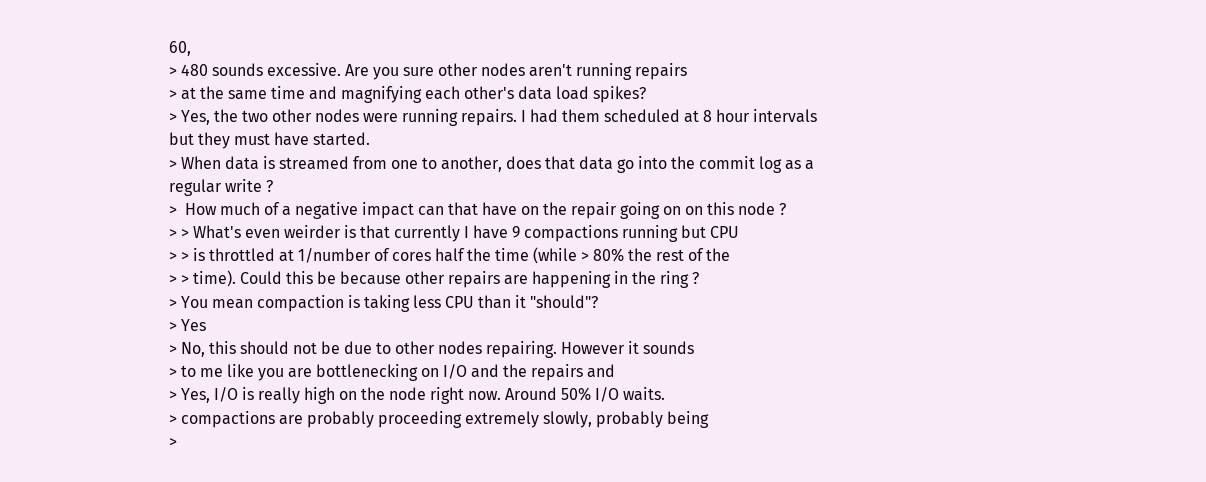60,
> 480 sounds excessive. Are you sure other nodes aren't running repairs
> at the same time and magnifying each other's data load spikes?
> Yes, the two other nodes were running repairs. I had them scheduled at 8 hour intervals
but they must have started.
> When data is streamed from one to another, does that data go into the commit log as a
regular write ?
>  How much of a negative impact can that have on the repair going on on this node ?
> > What's even weirder is that currently I have 9 compactions running but CPU
> > is throttled at 1/number of cores half the time (while > 80% the rest of the
> > time). Could this be because other repairs are happening in the ring ?
> You mean compaction is taking less CPU than it "should"?
> Yes
> No, this should not be due to other nodes repairing. However it sounds
> to me like you are bottlenecking on I/O and the repairs and
> Yes, I/O is really high on the node right now. Around 50% I/O waits.
> compactions are probably proceeding extremely slowly, probably being
>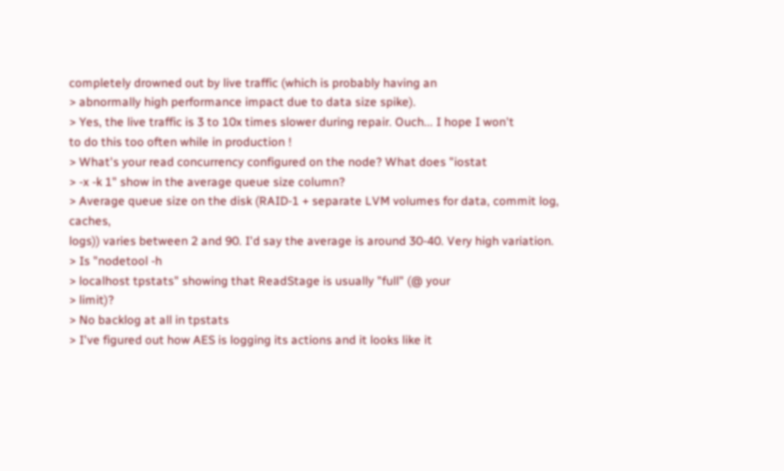completely drowned out by live traffic (which is probably having an
> abnormally high performance impact due to data size spike).
> Yes, the live traffic is 3 to 10x times slower during repair. Ouch... I hope I won't
to do this too often while in production !
> What's your read concurrency configured on the node? What does "iostat
> -x -k 1" show in the average queue size column?
> Average queue size on the disk (RAID-1 + separate LVM volumes for data, commit log, caches,
logs)) varies between 2 and 90. I'd say the average is around 30-40. Very high variation.
> Is "nodetool -h
> localhost tpstats" showing that ReadStage is usually "full" (@ your
> limit)?
> No backlog at all in tpstats
> I've figured out how AES is logging its actions and it looks like it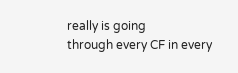really is going
through every CF in every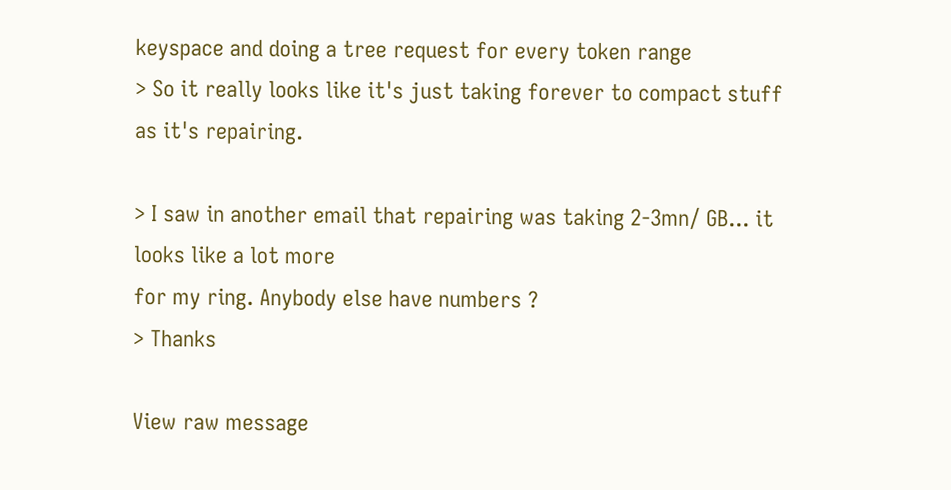keyspace and doing a tree request for every token range
> So it really looks like it's just taking forever to compact stuff as it's repairing.

> I saw in another email that repairing was taking 2-3mn/ GB... it looks like a lot more
for my ring. Anybody else have numbers ?
> Thanks

View raw message